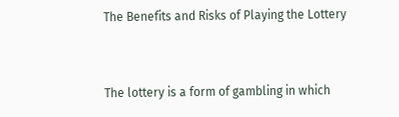The Benefits and Risks of Playing the Lottery


The lottery is a form of gambling in which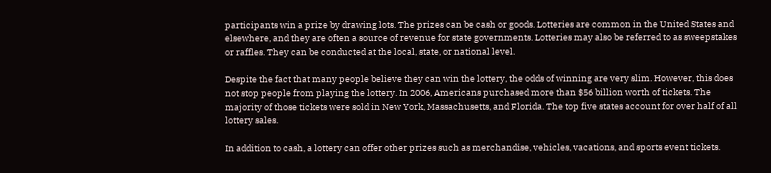participants win a prize by drawing lots. The prizes can be cash or goods. Lotteries are common in the United States and elsewhere, and they are often a source of revenue for state governments. Lotteries may also be referred to as sweepstakes or raffles. They can be conducted at the local, state, or national level.

Despite the fact that many people believe they can win the lottery, the odds of winning are very slim. However, this does not stop people from playing the lottery. In 2006, Americans purchased more than $56 billion worth of tickets. The majority of those tickets were sold in New York, Massachusetts, and Florida. The top five states account for over half of all lottery sales.

In addition to cash, a lottery can offer other prizes such as merchandise, vehicles, vacations, and sports event tickets.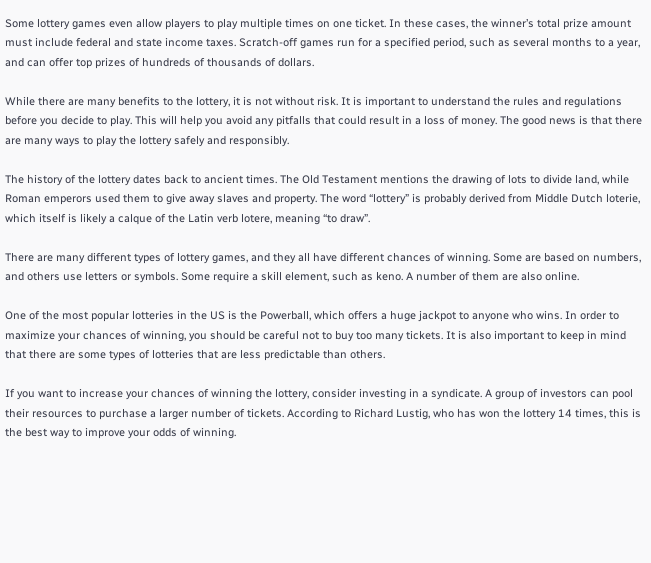Some lottery games even allow players to play multiple times on one ticket. In these cases, the winner’s total prize amount must include federal and state income taxes. Scratch-off games run for a specified period, such as several months to a year, and can offer top prizes of hundreds of thousands of dollars.

While there are many benefits to the lottery, it is not without risk. It is important to understand the rules and regulations before you decide to play. This will help you avoid any pitfalls that could result in a loss of money. The good news is that there are many ways to play the lottery safely and responsibly.

The history of the lottery dates back to ancient times. The Old Testament mentions the drawing of lots to divide land, while Roman emperors used them to give away slaves and property. The word “lottery” is probably derived from Middle Dutch loterie, which itself is likely a calque of the Latin verb lotere, meaning “to draw”.

There are many different types of lottery games, and they all have different chances of winning. Some are based on numbers, and others use letters or symbols. Some require a skill element, such as keno. A number of them are also online.

One of the most popular lotteries in the US is the Powerball, which offers a huge jackpot to anyone who wins. In order to maximize your chances of winning, you should be careful not to buy too many tickets. It is also important to keep in mind that there are some types of lotteries that are less predictable than others.

If you want to increase your chances of winning the lottery, consider investing in a syndicate. A group of investors can pool their resources to purchase a larger number of tickets. According to Richard Lustig, who has won the lottery 14 times, this is the best way to improve your odds of winning.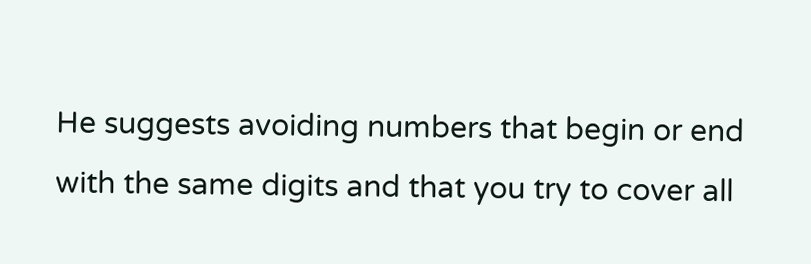He suggests avoiding numbers that begin or end with the same digits and that you try to cover all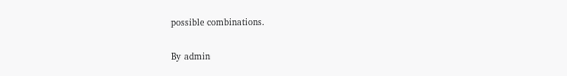possible combinations.

By admin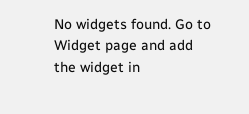No widgets found. Go to Widget page and add the widget in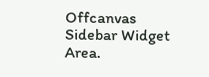Offcanvas Sidebar Widget Area.